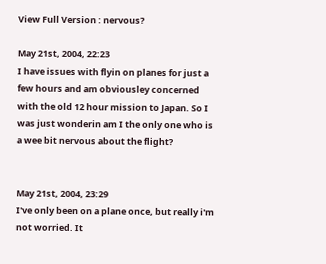View Full Version : nervous?

May 21st, 2004, 22:23
I have issues with flyin on planes for just a few hours and am obviousley concerned with the old 12 hour mission to Japan. So I was just wonderin am I the only one who is a wee bit nervous about the flight?


May 21st, 2004, 23:29
I've only been on a plane once, but really i'm not worried. It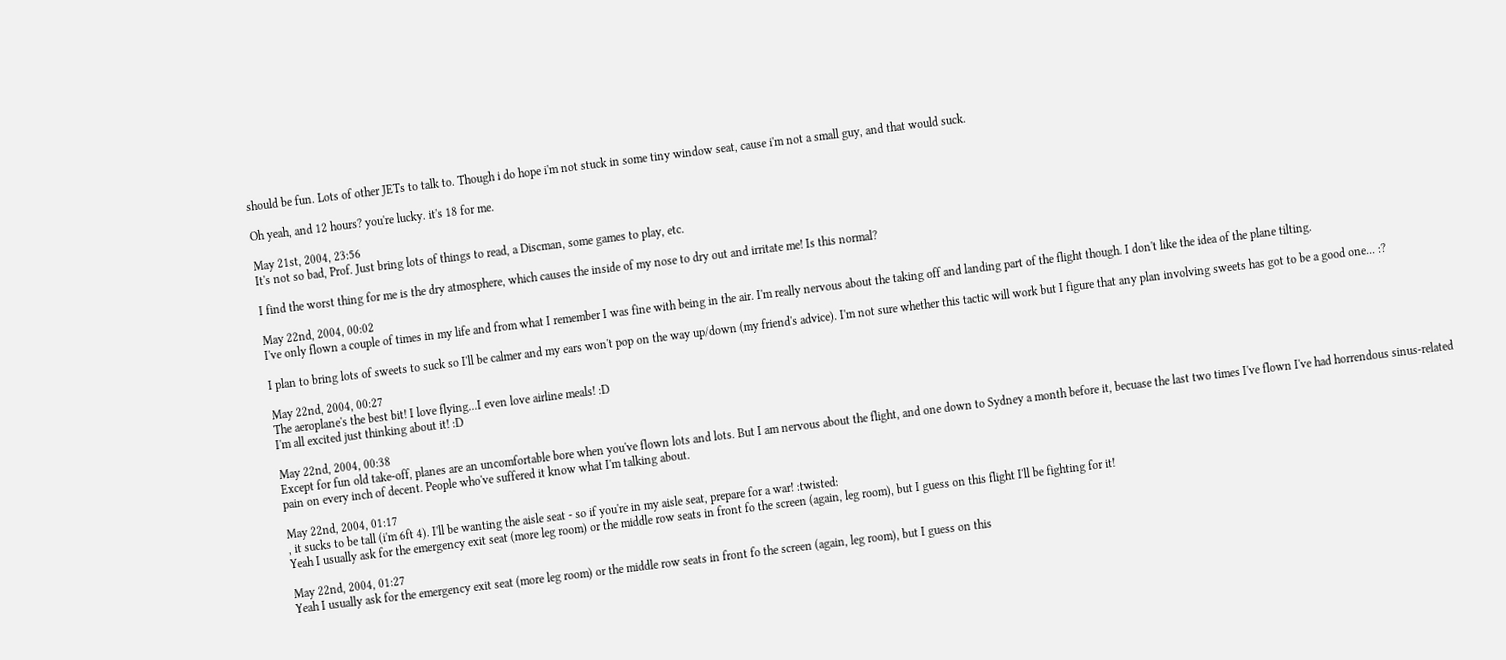should be fun. Lots of other JETs to talk to. Though i do hope i'm not stuck in some tiny window seat, cause i'm not a small guy, and that would suck.

Oh yeah, and 12 hours? you're lucky. it's 18 for me.

May 21st, 2004, 23:56
It's not so bad, Prof. Just bring lots of things to read, a Discman, some games to play, etc.

I find the worst thing for me is the dry atmosphere, which causes the inside of my nose to dry out and irritate me! Is this normal?

May 22nd, 2004, 00:02
I've only flown a couple of times in my life and from what I remember I was fine with being in the air. I'm really nervous about the taking off and landing part of the flight though. I don't like the idea of the plane tilting.

I plan to bring lots of sweets to suck so I'll be calmer and my ears won't pop on the way up/down (my friend's advice). I'm not sure whether this tactic will work but I figure that any plan involving sweets has got to be a good one... :?

May 22nd, 2004, 00:27
The aeroplane's the best bit! I love flying...I even love airline meals! :D
I'm all excited just thinking about it! :D

May 22nd, 2004, 00:38
Except for fun old take-off, planes are an uncomfortable bore when you've flown lots and lots. But I am nervous about the flight, and one down to Sydney a month before it, becuase the last two times I've flown I've had horrendous sinus-related pain on every inch of decent. People who've suffered it know what I'm talking about.

May 22nd, 2004, 01:17
, it sucks to be tall (i'm 6ft 4). I'll be wanting the aisle seat - so if you're in my aisle seat, prepare for a war! :twisted:
Yeah I usually ask for the emergency exit seat (more leg room) or the middle row seats in front fo the screen (again, leg room), but I guess on this flight I'll be fighting for it!

May 22nd, 2004, 01:27
Yeah I usually ask for the emergency exit seat (more leg room) or the middle row seats in front fo the screen (again, leg room), but I guess on this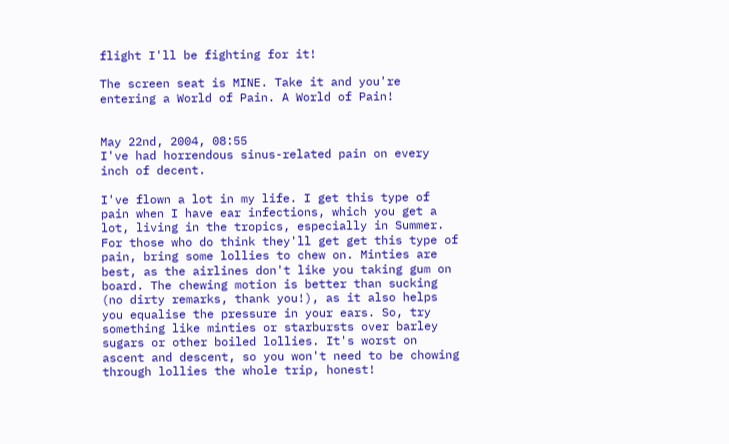flight I'll be fighting for it!

The screen seat is MINE. Take it and you're entering a World of Pain. A World of Pain!


May 22nd, 2004, 08:55
I've had horrendous sinus-related pain on every inch of decent.

I've flown a lot in my life. I get this type of pain when I have ear infections, which you get a lot, living in the tropics, especially in Summer. For those who do think they'll get get this type of pain, bring some lollies to chew on. Minties are best, as the airlines don't like you taking gum on board. The chewing motion is better than sucking (no dirty remarks, thank you!), as it also helps you equalise the pressure in your ears. So, try something like minties or starbursts over barley sugars or other boiled lollies. It's worst on ascent and descent, so you won't need to be chowing through lollies the whole trip, honest!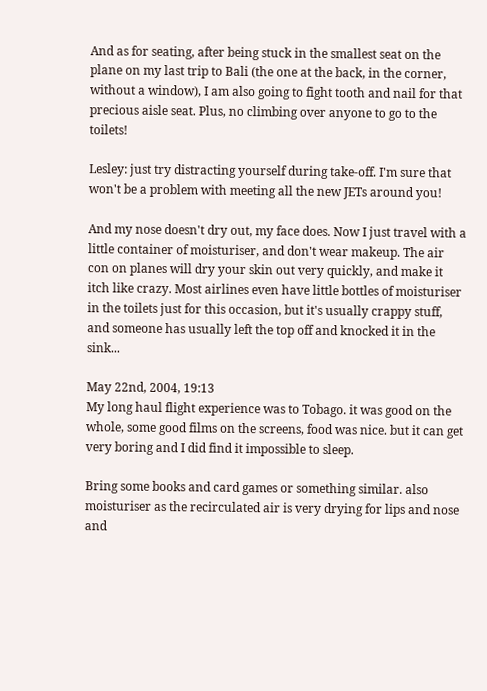And as for seating, after being stuck in the smallest seat on the plane on my last trip to Bali (the one at the back, in the corner, without a window), I am also going to fight tooth and nail for that precious aisle seat. Plus, no climbing over anyone to go to the toilets!

Lesley: just try distracting yourself during take-off. I'm sure that won't be a problem with meeting all the new JETs around you!

And my nose doesn't dry out, my face does. Now I just travel with a little container of moisturiser, and don't wear makeup. The air con on planes will dry your skin out very quickly, and make it itch like crazy. Most airlines even have little bottles of moisturiser in the toilets just for this occasion, but it's usually crappy stuff, and someone has usually left the top off and knocked it in the sink...

May 22nd, 2004, 19:13
My long haul flight experience was to Tobago. it was good on the whole, some good films on the screens, food was nice. but it can get very boring and I did find it impossible to sleep.

Bring some books and card games or something similar. also moisturiser as the recirculated air is very drying for lips and nose and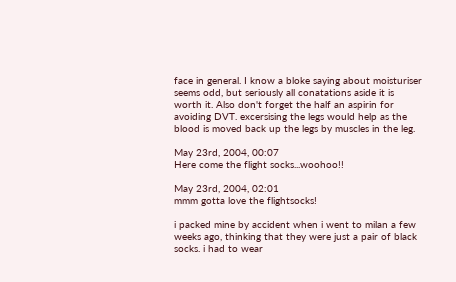face in general. I know a bloke saying about moisturiser seems odd, but seriously all conatations aside it is worth it. Also don't forget the half an aspirin for avoiding DVT. excersising the legs would help as the blood is moved back up the legs by muscles in the leg.

May 23rd, 2004, 00:07
Here come the flight socks...woohoo!!

May 23rd, 2004, 02:01
mmm gotta love the flightsocks!

i packed mine by accident when i went to milan a few weeks ago, thinking that they were just a pair of black socks. i had to wear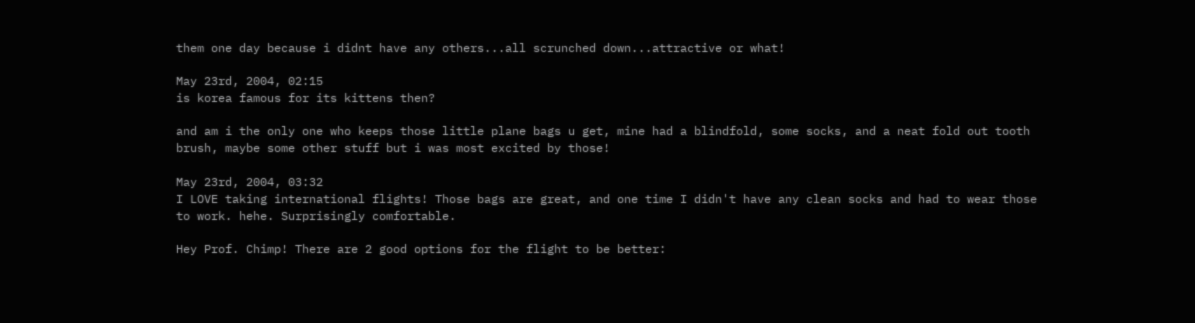them one day because i didnt have any others...all scrunched down...attractive or what!

May 23rd, 2004, 02:15
is korea famous for its kittens then?

and am i the only one who keeps those little plane bags u get, mine had a blindfold, some socks, and a neat fold out tooth brush, maybe some other stuff but i was most excited by those!

May 23rd, 2004, 03:32
I LOVE taking international flights! Those bags are great, and one time I didn't have any clean socks and had to wear those to work. hehe. Surprisingly comfortable.

Hey Prof. Chimp! There are 2 good options for the flight to be better: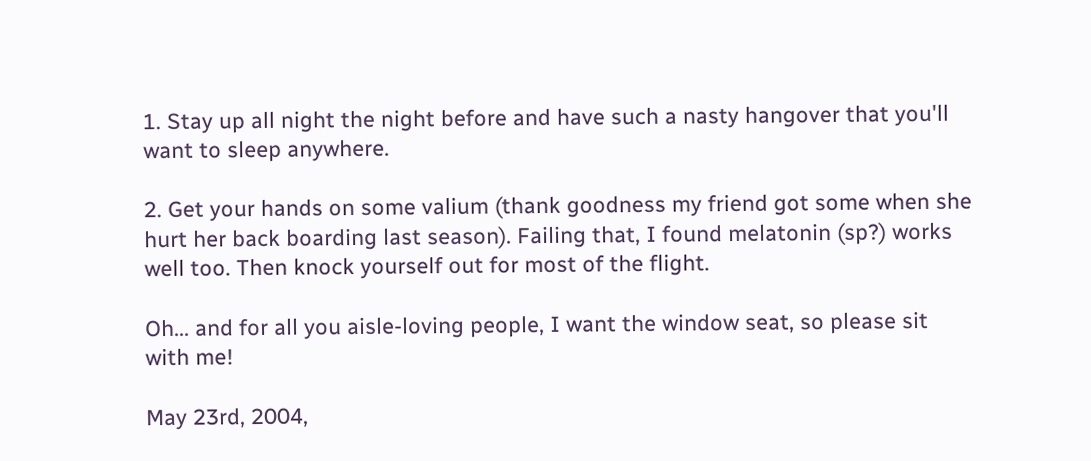1. Stay up all night the night before and have such a nasty hangover that you'll want to sleep anywhere.

2. Get your hands on some valium (thank goodness my friend got some when she hurt her back boarding last season). Failing that, I found melatonin (sp?) works well too. Then knock yourself out for most of the flight.

Oh... and for all you aisle-loving people, I want the window seat, so please sit with me!

May 23rd, 2004,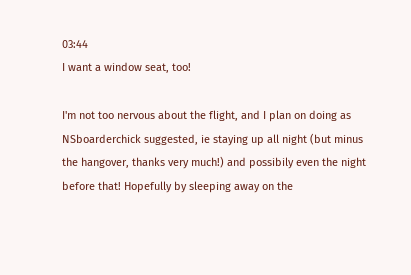03:44
I want a window seat, too!

I'm not too nervous about the flight, and I plan on doing as NSboarderchick suggested, ie staying up all night (but minus the hangover, thanks very much!) and possibily even the night before that! Hopefully by sleeping away on the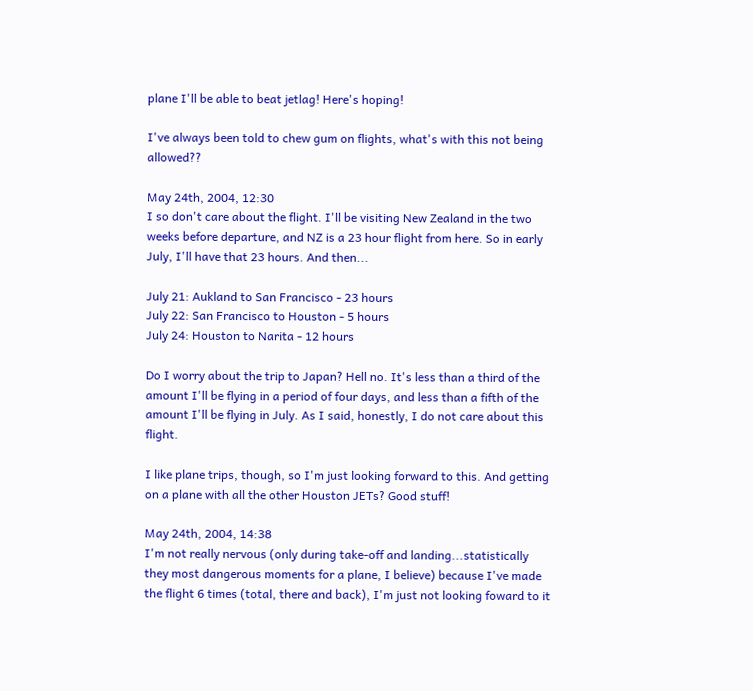plane I'll be able to beat jetlag! Here's hoping!

I've always been told to chew gum on flights, what's with this not being allowed??

May 24th, 2004, 12:30
I so don't care about the flight. I'll be visiting New Zealand in the two weeks before departure, and NZ is a 23 hour flight from here. So in early July, I'll have that 23 hours. And then...

July 21: Aukland to San Francisco - 23 hours
July 22: San Francisco to Houston - 5 hours
July 24: Houston to Narita - 12 hours

Do I worry about the trip to Japan? Hell no. It's less than a third of the amount I'll be flying in a period of four days, and less than a fifth of the amount I'll be flying in July. As I said, honestly, I do not care about this flight.

I like plane trips, though, so I'm just looking forward to this. And getting on a plane with all the other Houston JETs? Good stuff!

May 24th, 2004, 14:38
I'm not really nervous (only during take-off and landing...statistically they most dangerous moments for a plane, I believe) because I've made the flight 6 times (total, there and back), I'm just not looking foward to it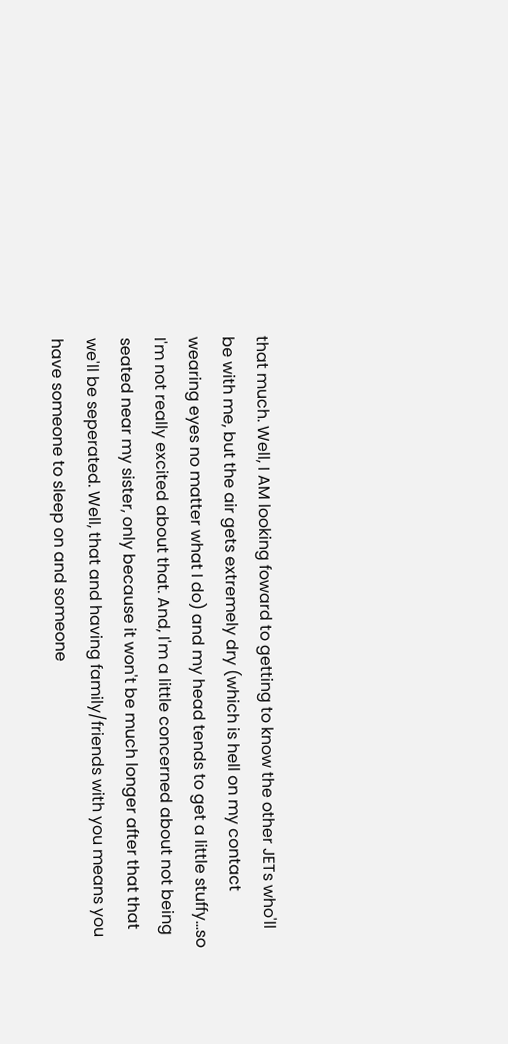that much. Well, I AM looking foward to getting to know the other JETs who'll be with me, but the air gets extremely dry (which is hell on my contact wearing eyes no matter what I do) and my head tends to get a little stuffy...so I'm not really excited about that. And, I'm a little concerned about not being seated near my sister, only because it won't be much longer after that that we'll be seperated. Well, that and having family/friends with you means you have someone to sleep on and someone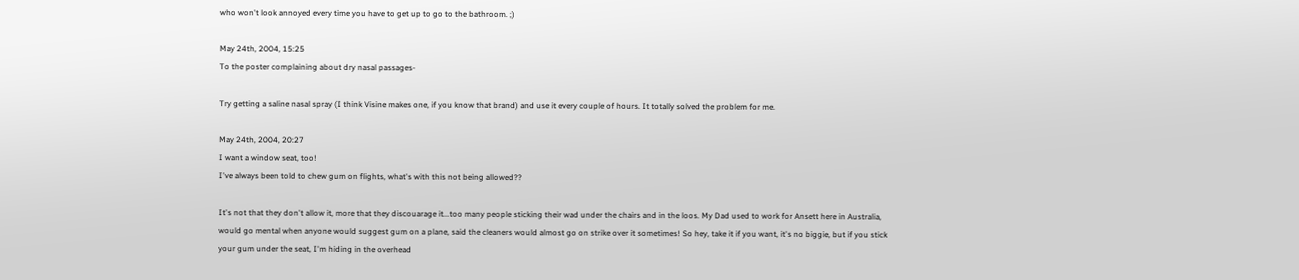who won't look annoyed every time you have to get up to go to the bathroom. ;)

May 24th, 2004, 15:25
To the poster complaining about dry nasal passages-

Try getting a saline nasal spray (I think Visine makes one, if you know that brand) and use it every couple of hours. It totally solved the problem for me.

May 24th, 2004, 20:27
I want a window seat, too!
I've always been told to chew gum on flights, what's with this not being allowed??

It's not that they don't allow it, more that they discouarage it...too many people sticking their wad under the chairs and in the loos. My Dad used to work for Ansett here in Australia, would go mental when anyone would suggest gum on a plane, said the cleaners would almost go on strike over it sometimes! So hey, take it if you want, it's no biggie, but if you stick your gum under the seat, I'm hiding in the overhead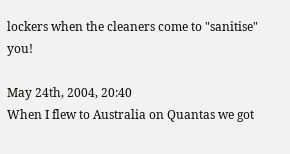lockers when the cleaners come to "sanitise" you!

May 24th, 2004, 20:40
When I flew to Australia on Quantas we got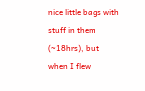nice little bags with stuff in them (~18hrs), but when I flew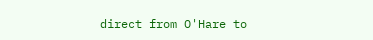direct from O'Hare to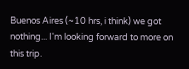Buenos Aires (~10 hrs, i think) we got nothing... I'm looking forward to more on this trip.